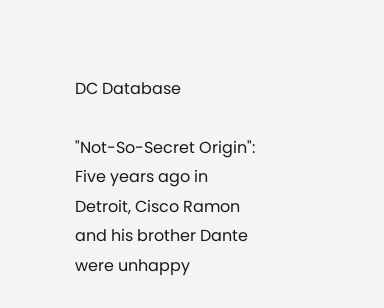DC Database

"Not-So-Secret Origin": Five years ago in Detroit, Cisco Ramon and his brother Dante were unhappy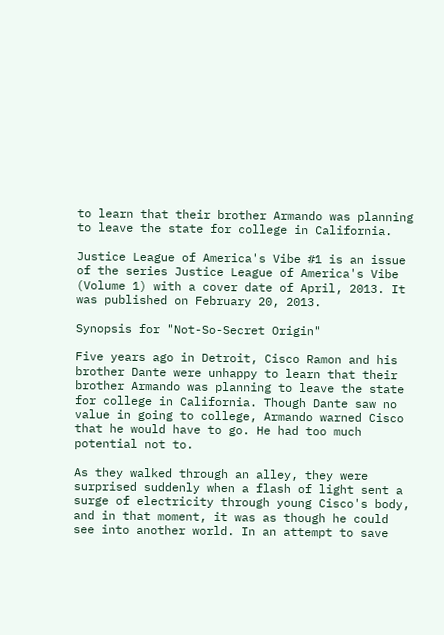to learn that their brother Armando was planning to leave the state for college in California.

Justice League of America's Vibe #1 is an issue of the series Justice League of America's Vibe (Volume 1) with a cover date of April, 2013. It was published on February 20, 2013.

Synopsis for "Not-So-Secret Origin"

Five years ago in Detroit, Cisco Ramon and his brother Dante were unhappy to learn that their brother Armando was planning to leave the state for college in California. Though Dante saw no value in going to college, Armando warned Cisco that he would have to go. He had too much potential not to.

As they walked through an alley, they were surprised suddenly when a flash of light sent a surge of electricity through young Cisco's body, and in that moment, it was as though he could see into another world. In an attempt to save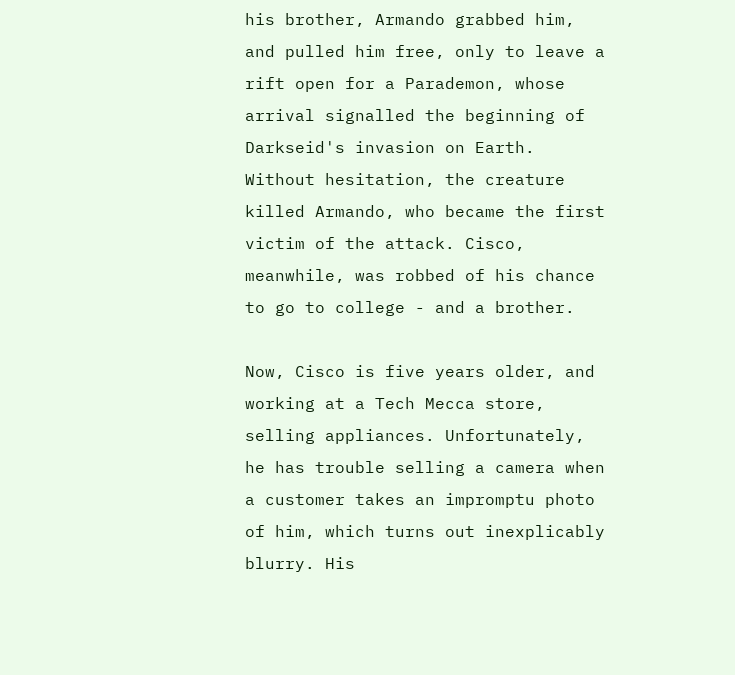his brother, Armando grabbed him, and pulled him free, only to leave a rift open for a Parademon, whose arrival signalled the beginning of Darkseid's invasion on Earth. Without hesitation, the creature killed Armando, who became the first victim of the attack. Cisco, meanwhile, was robbed of his chance to go to college - and a brother.

Now, Cisco is five years older, and working at a Tech Mecca store, selling appliances. Unfortunately, he has trouble selling a camera when a customer takes an impromptu photo of him, which turns out inexplicably blurry. His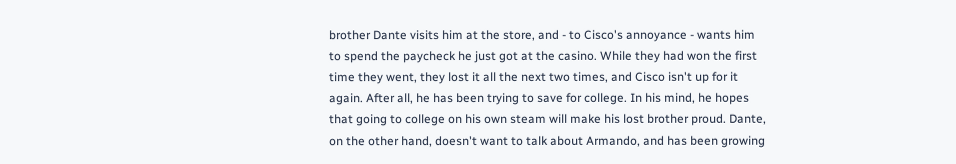brother Dante visits him at the store, and - to Cisco's annoyance - wants him to spend the paycheck he just got at the casino. While they had won the first time they went, they lost it all the next two times, and Cisco isn't up for it again. After all, he has been trying to save for college. In his mind, he hopes that going to college on his own steam will make his lost brother proud. Dante, on the other hand, doesn't want to talk about Armando, and has been growing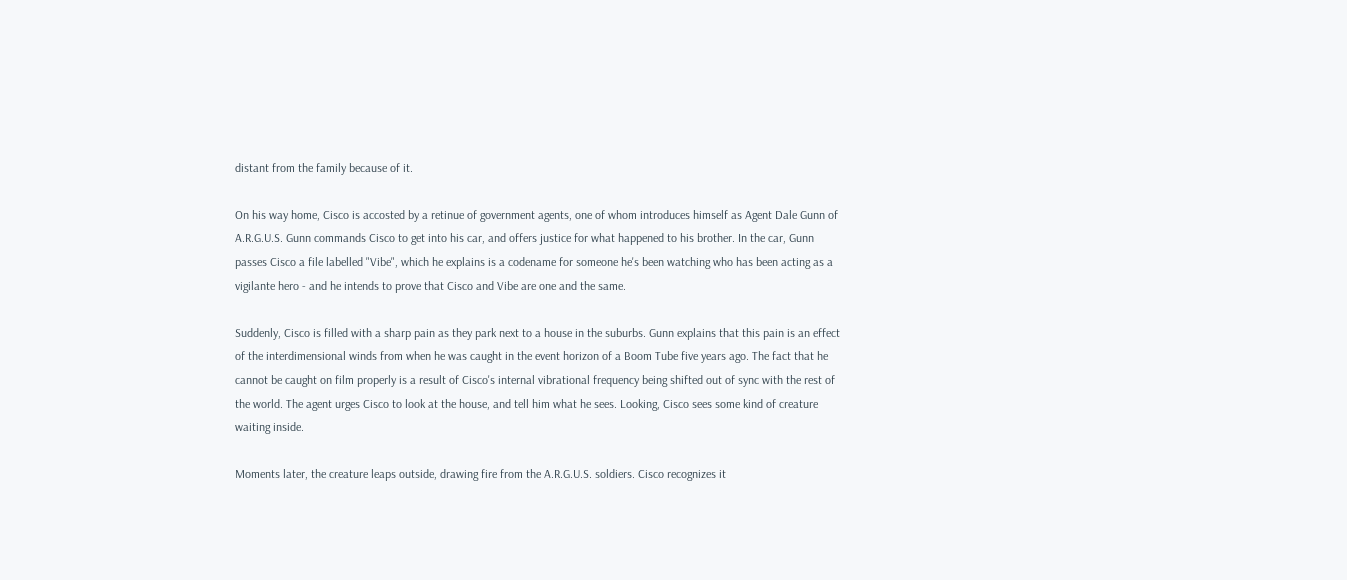distant from the family because of it.

On his way home, Cisco is accosted by a retinue of government agents, one of whom introduces himself as Agent Dale Gunn of A.R.G.U.S. Gunn commands Cisco to get into his car, and offers justice for what happened to his brother. In the car, Gunn passes Cisco a file labelled "Vibe", which he explains is a codename for someone he's been watching who has been acting as a vigilante hero - and he intends to prove that Cisco and Vibe are one and the same.

Suddenly, Cisco is filled with a sharp pain as they park next to a house in the suburbs. Gunn explains that this pain is an effect of the interdimensional winds from when he was caught in the event horizon of a Boom Tube five years ago. The fact that he cannot be caught on film properly is a result of Cisco's internal vibrational frequency being shifted out of sync with the rest of the world. The agent urges Cisco to look at the house, and tell him what he sees. Looking, Cisco sees some kind of creature waiting inside.

Moments later, the creature leaps outside, drawing fire from the A.R.G.U.S. soldiers. Cisco recognizes it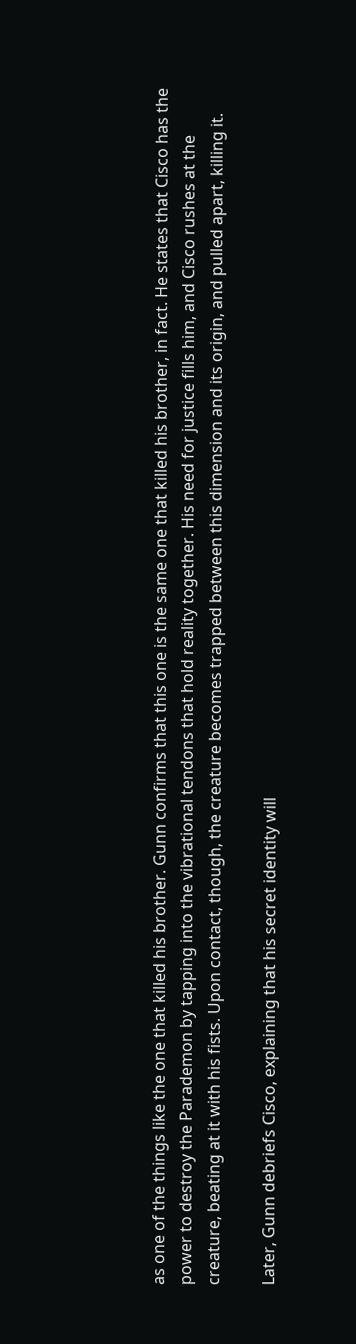as one of the things like the one that killed his brother. Gunn confirms that this one is the same one that killed his brother, in fact. He states that Cisco has the power to destroy the Parademon by tapping into the vibrational tendons that hold reality together. His need for justice fills him, and Cisco rushes at the creature, beating at it with his fists. Upon contact, though, the creature becomes trapped between this dimension and its origin, and pulled apart, killing it.

Later, Gunn debriefs Cisco, explaining that his secret identity will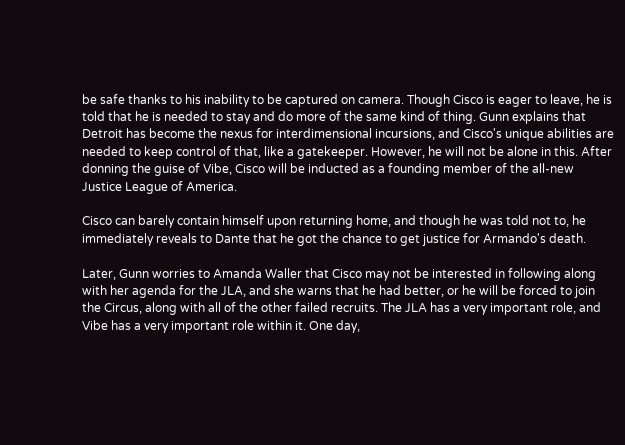be safe thanks to his inability to be captured on camera. Though Cisco is eager to leave, he is told that he is needed to stay and do more of the same kind of thing. Gunn explains that Detroit has become the nexus for interdimensional incursions, and Cisco's unique abilities are needed to keep control of that, like a gatekeeper. However, he will not be alone in this. After donning the guise of Vibe, Cisco will be inducted as a founding member of the all-new Justice League of America.

Cisco can barely contain himself upon returning home, and though he was told not to, he immediately reveals to Dante that he got the chance to get justice for Armando's death.

Later, Gunn worries to Amanda Waller that Cisco may not be interested in following along with her agenda for the JLA, and she warns that he had better, or he will be forced to join the Circus, along with all of the other failed recruits. The JLA has a very important role, and Vibe has a very important role within it. One day,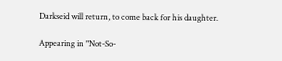Darkseid will return, to come back for his daughter.

Appearing in "Not-So-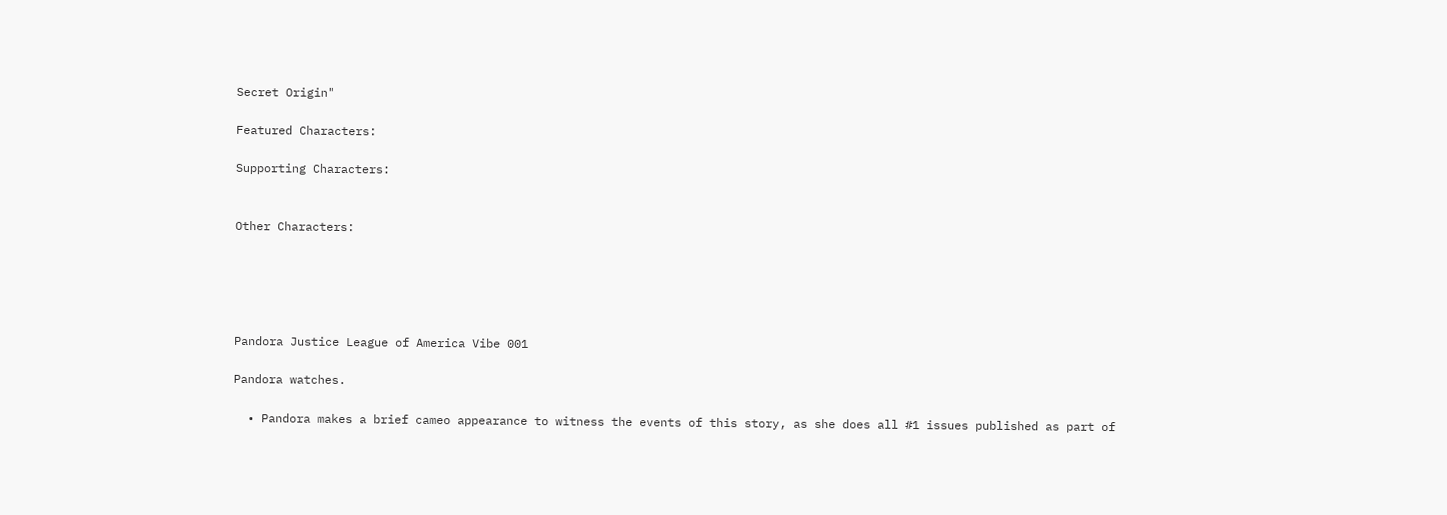Secret Origin"

Featured Characters:

Supporting Characters:


Other Characters:





Pandora Justice League of America Vibe 001

Pandora watches.

  • Pandora makes a brief cameo appearance to witness the events of this story, as she does all #1 issues published as part of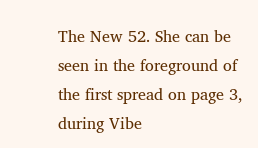The New 52. She can be seen in the foreground of the first spread on page 3, during Vibe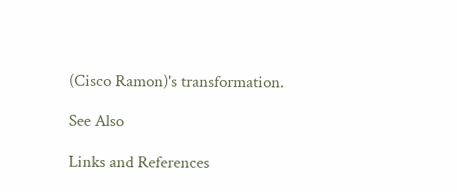(Cisco Ramon)'s transformation.

See Also

Links and References